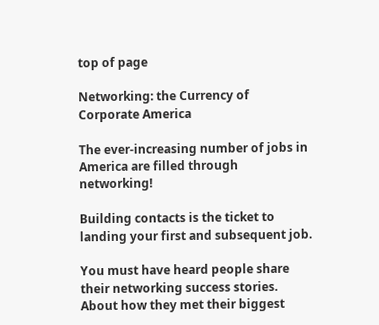top of page

Networking: the Currency of Corporate America

The ever-increasing number of jobs in America are filled through networking!

Building contacts is the ticket to landing your first and subsequent job.

You must have heard people share their networking success stories. About how they met their biggest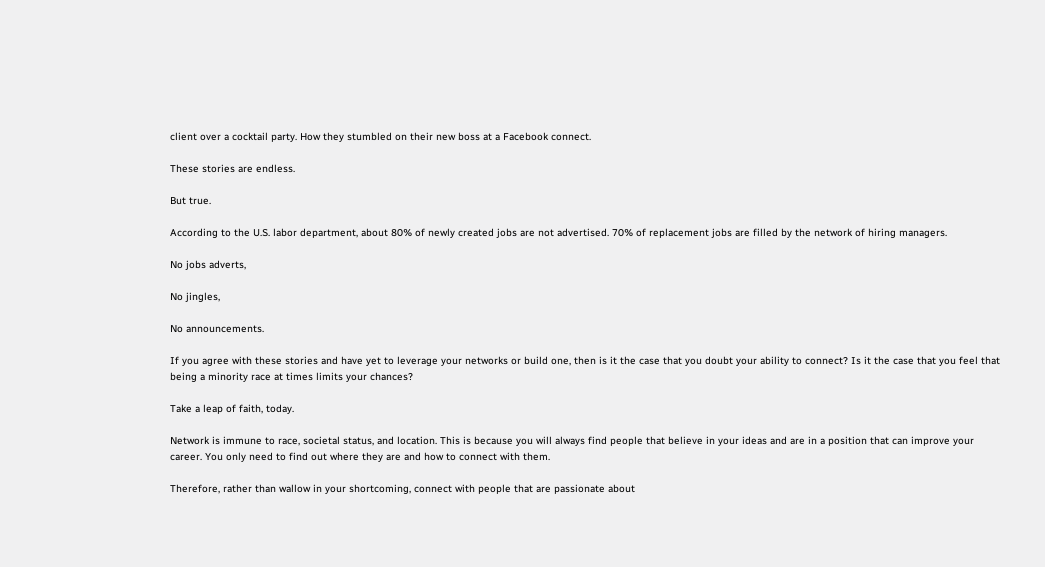client over a cocktail party. How they stumbled on their new boss at a Facebook connect.

These stories are endless.

But true.

According to the U.S. labor department, about 80% of newly created jobs are not advertised. 70% of replacement jobs are filled by the network of hiring managers.

No jobs adverts,

No jingles,

No announcements.

If you agree with these stories and have yet to leverage your networks or build one, then is it the case that you doubt your ability to connect? Is it the case that you feel that being a minority race at times limits your chances?

Take a leap of faith, today.

Network is immune to race, societal status, and location. This is because you will always find people that believe in your ideas and are in a position that can improve your career. You only need to find out where they are and how to connect with them.

Therefore, rather than wallow in your shortcoming, connect with people that are passionate about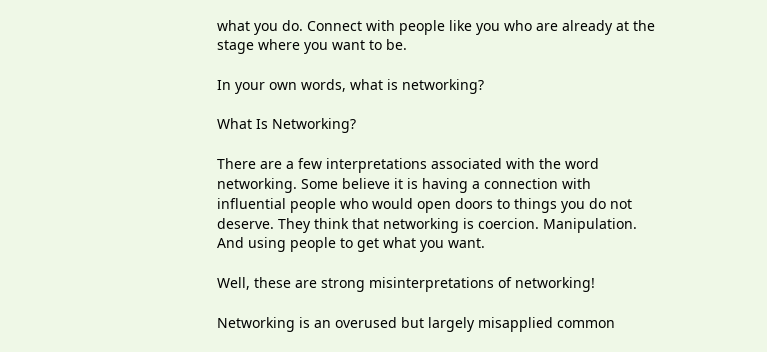what you do. Connect with people like you who are already at the stage where you want to be.

In your own words, what is networking?

What Is Networking?

There are a few interpretations associated with the word networking. Some believe it is having a connection with influential people who would open doors to things you do not deserve. They think that networking is coercion. Manipulation. And using people to get what you want.

Well, these are strong misinterpretations of networking!

Networking is an overused but largely misapplied common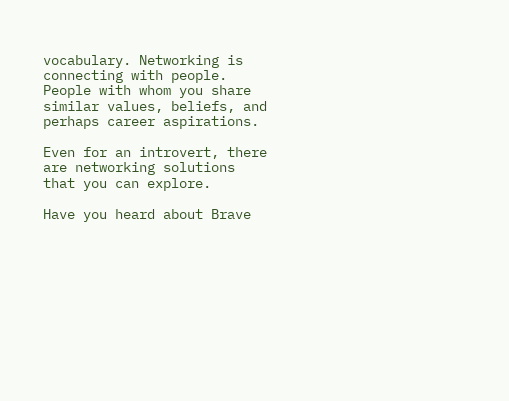vocabulary. Networking is connecting with people. People with whom you share similar values, beliefs, and perhaps career aspirations.

Even for an introvert, there are networking solutions that you can explore.

Have you heard about Brave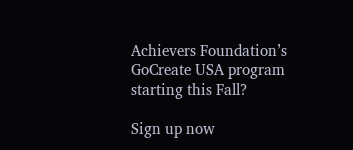Achievers Foundation’s GoCreate USA program starting this Fall?

Sign up now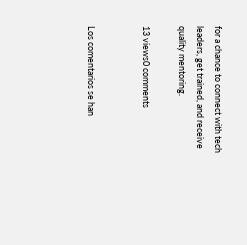for a chance to connect with tech leaders, get trained, and receive quality mentoring.

13 views0 comments


Los comentarios se han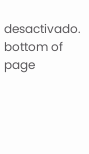desactivado.
bottom of page